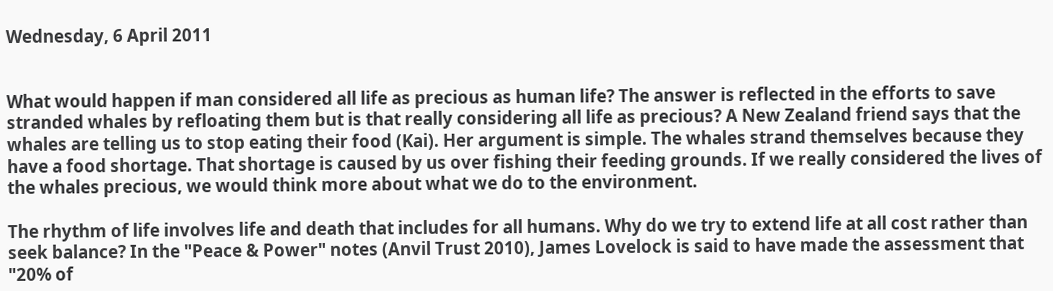Wednesday, 6 April 2011


What would happen if man considered all life as precious as human life? The answer is reflected in the efforts to save stranded whales by refloating them but is that really considering all life as precious? A New Zealand friend says that the whales are telling us to stop eating their food (Kai). Her argument is simple. The whales strand themselves because they have a food shortage. That shortage is caused by us over fishing their feeding grounds. If we really considered the lives of the whales precious, we would think more about what we do to the environment.

The rhythm of life involves life and death that includes for all humans. Why do we try to extend life at all cost rather than seek balance? In the "Peace & Power" notes (Anvil Trust 2010), James Lovelock is said to have made the assessment that "20% of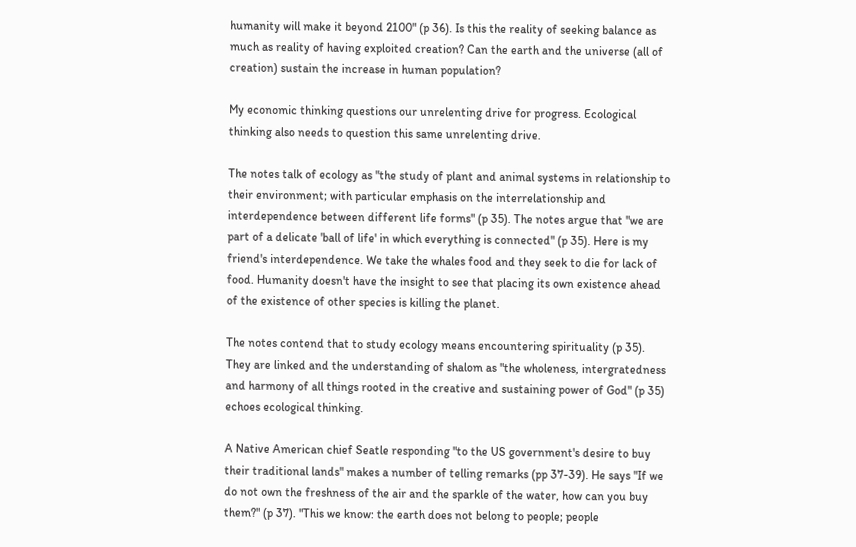humanity will make it beyond 2100" (p 36). Is this the reality of seeking balance as much as reality of having exploited creation? Can the earth and the universe (all of creation) sustain the increase in human population?

My economic thinking questions our unrelenting drive for progress. Ecological thinking also needs to question this same unrelenting drive.

The notes talk of ecology as "the study of plant and animal systems in relationship to their environment; with particular emphasis on the interrelationship and interdependence between different life forms" (p 35). The notes argue that "we are part of a delicate 'ball of life' in which everything is connected" (p 35). Here is my friend's interdependence. We take the whales food and they seek to die for lack of food. Humanity doesn't have the insight to see that placing its own existence ahead of the existence of other species is killing the planet.

The notes contend that to study ecology means encountering spirituality (p 35). They are linked and the understanding of shalom as "the wholeness, intergratedness and harmony of all things rooted in the creative and sustaining power of God" (p 35) echoes ecological thinking.

A Native American chief Seatle responding "to the US government's desire to buy their traditional lands" makes a number of telling remarks (pp 37-39). He says "If we do not own the freshness of the air and the sparkle of the water, how can you buy them?" (p 37). "This we know: the earth does not belong to people; people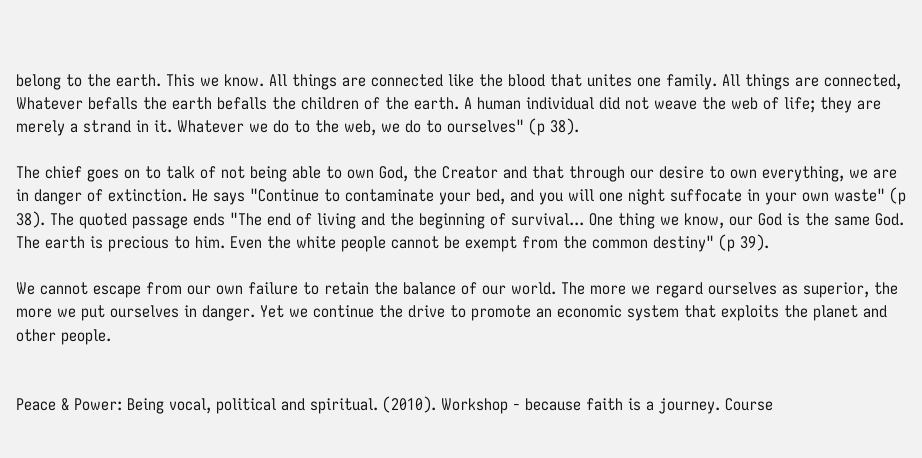belong to the earth. This we know. All things are connected like the blood that unites one family. All things are connected, Whatever befalls the earth befalls the children of the earth. A human individual did not weave the web of life; they are merely a strand in it. Whatever we do to the web, we do to ourselves" (p 38).

The chief goes on to talk of not being able to own God, the Creator and that through our desire to own everything, we are in danger of extinction. He says "Continue to contaminate your bed, and you will one night suffocate in your own waste" (p 38). The quoted passage ends "The end of living and the beginning of survival... One thing we know, our God is the same God. The earth is precious to him. Even the white people cannot be exempt from the common destiny" (p 39).

We cannot escape from our own failure to retain the balance of our world. The more we regard ourselves as superior, the more we put ourselves in danger. Yet we continue the drive to promote an economic system that exploits the planet and other people.


Peace & Power: Being vocal, political and spiritual. (2010). Workshop - because faith is a journey. Course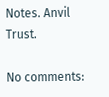Notes. Anvil Trust.

No comments: